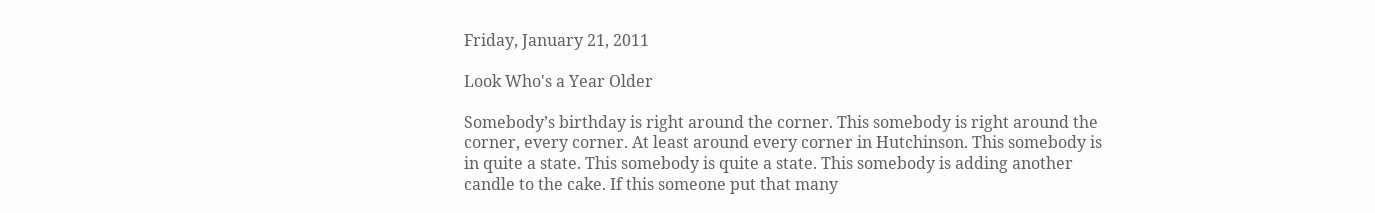Friday, January 21, 2011

Look Who's a Year Older

Somebody’s birthday is right around the corner. This somebody is right around the corner, every corner. At least around every corner in Hutchinson. This somebody is in quite a state. This somebody is quite a state. This somebody is adding another candle to the cake. If this someone put that many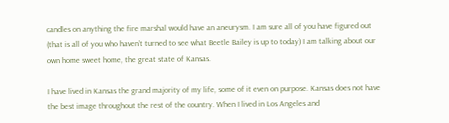candles on anything the fire marshal would have an aneurysm. I am sure all of you have figured out (that is all of you who haven’t turned to see what Beetle Bailey is up to today) I am talking about our own home sweet home, the great state of Kansas.

I have lived in Kansas the grand majority of my life, some of it even on purpose. Kansas does not have the best image throughout the rest of the country. When I lived in Los Angeles and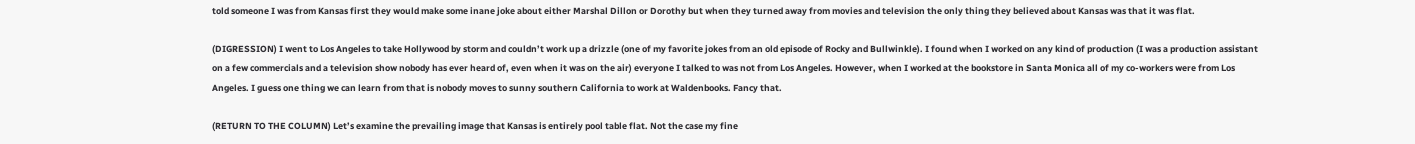told someone I was from Kansas first they would make some inane joke about either Marshal Dillon or Dorothy but when they turned away from movies and television the only thing they believed about Kansas was that it was flat.

(DIGRESSION) I went to Los Angeles to take Hollywood by storm and couldn’t work up a drizzle (one of my favorite jokes from an old episode of Rocky and Bullwinkle). I found when I worked on any kind of production (I was a production assistant on a few commercials and a television show nobody has ever heard of, even when it was on the air) everyone I talked to was not from Los Angeles. However, when I worked at the bookstore in Santa Monica all of my co-workers were from Los Angeles. I guess one thing we can learn from that is nobody moves to sunny southern California to work at Waldenbooks. Fancy that.

(RETURN TO THE COLUMN) Let’s examine the prevailing image that Kansas is entirely pool table flat. Not the case my fine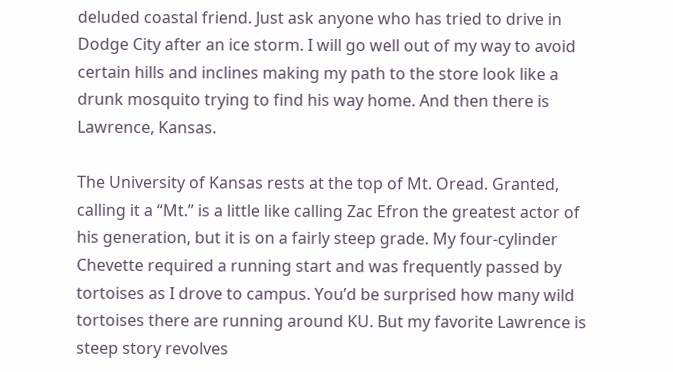deluded coastal friend. Just ask anyone who has tried to drive in Dodge City after an ice storm. I will go well out of my way to avoid certain hills and inclines making my path to the store look like a drunk mosquito trying to find his way home. And then there is Lawrence, Kansas.

The University of Kansas rests at the top of Mt. Oread. Granted, calling it a “Mt.” is a little like calling Zac Efron the greatest actor of his generation, but it is on a fairly steep grade. My four-cylinder Chevette required a running start and was frequently passed by tortoises as I drove to campus. You’d be surprised how many wild tortoises there are running around KU. But my favorite Lawrence is steep story revolves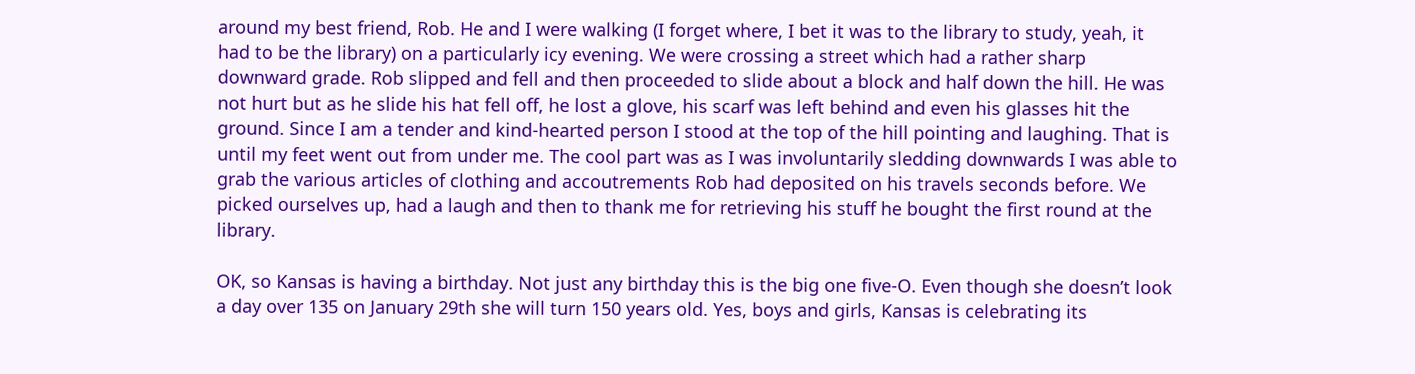around my best friend, Rob. He and I were walking (I forget where, I bet it was to the library to study, yeah, it had to be the library) on a particularly icy evening. We were crossing a street which had a rather sharp downward grade. Rob slipped and fell and then proceeded to slide about a block and half down the hill. He was not hurt but as he slide his hat fell off, he lost a glove, his scarf was left behind and even his glasses hit the ground. Since I am a tender and kind-hearted person I stood at the top of the hill pointing and laughing. That is until my feet went out from under me. The cool part was as I was involuntarily sledding downwards I was able to grab the various articles of clothing and accoutrements Rob had deposited on his travels seconds before. We picked ourselves up, had a laugh and then to thank me for retrieving his stuff he bought the first round at the library.

OK, so Kansas is having a birthday. Not just any birthday this is the big one five-O. Even though she doesn’t look a day over 135 on January 29th she will turn 150 years old. Yes, boys and girls, Kansas is celebrating its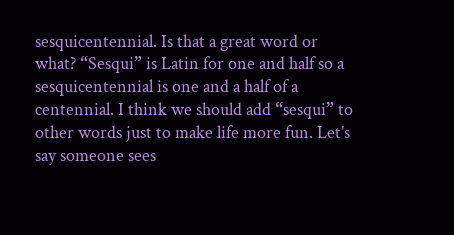sesquicentennial. Is that a great word or what? “Sesqui” is Latin for one and half so a sesquicentennial is one and a half of a centennial. I think we should add “sesqui” to other words just to make life more fun. Let’s say someone sees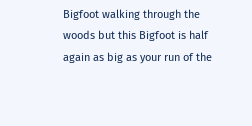Bigfoot walking through the woods but this Bigfoot is half again as big as your run of the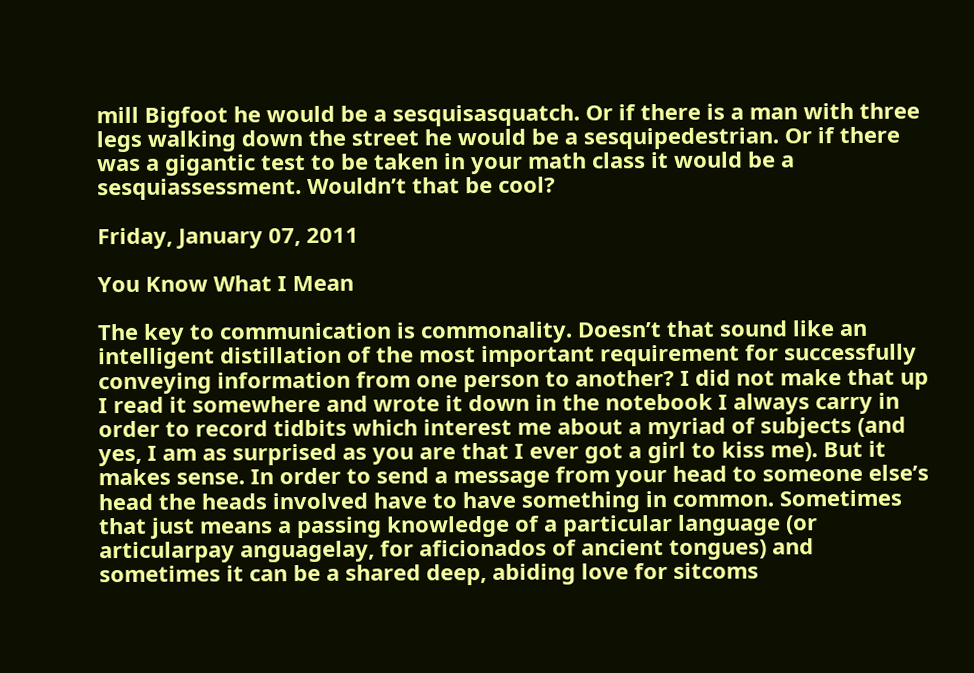mill Bigfoot he would be a sesquisasquatch. Or if there is a man with three legs walking down the street he would be a sesquipedestrian. Or if there was a gigantic test to be taken in your math class it would be a sesquiassessment. Wouldn’t that be cool?

Friday, January 07, 2011

You Know What I Mean

The key to communication is commonality. Doesn’t that sound like an intelligent distillation of the most important requirement for successfully conveying information from one person to another? I did not make that up I read it somewhere and wrote it down in the notebook I always carry in order to record tidbits which interest me about a myriad of subjects (and yes, I am as surprised as you are that I ever got a girl to kiss me). But it makes sense. In order to send a message from your head to someone else’s head the heads involved have to have something in common. Sometimes that just means a passing knowledge of a particular language (or articularpay anguagelay, for aficionados of ancient tongues) and sometimes it can be a shared deep, abiding love for sitcoms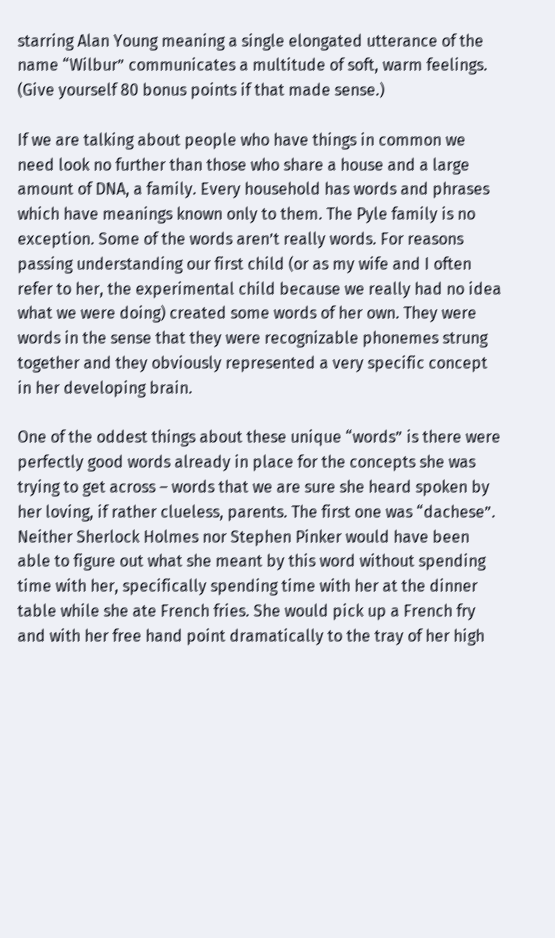starring Alan Young meaning a single elongated utterance of the name “Wilbur” communicates a multitude of soft, warm feelings. (Give yourself 80 bonus points if that made sense.)

If we are talking about people who have things in common we need look no further than those who share a house and a large amount of DNA, a family. Every household has words and phrases which have meanings known only to them. The Pyle family is no exception. Some of the words aren’t really words. For reasons passing understanding our first child (or as my wife and I often refer to her, the experimental child because we really had no idea what we were doing) created some words of her own. They were words in the sense that they were recognizable phonemes strung together and they obviously represented a very specific concept in her developing brain.

One of the oddest things about these unique “words” is there were perfectly good words already in place for the concepts she was trying to get across – words that we are sure she heard spoken by her loving, if rather clueless, parents. The first one was “dachese”. Neither Sherlock Holmes nor Stephen Pinker would have been able to figure out what she meant by this word without spending time with her, specifically spending time with her at the dinner table while she ate French fries. She would pick up a French fry and with her free hand point dramatically to the tray of her high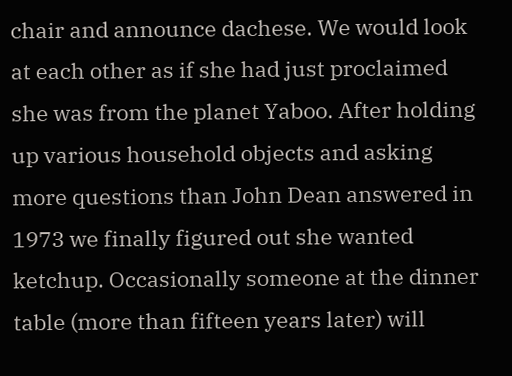chair and announce dachese. We would look at each other as if she had just proclaimed she was from the planet Yaboo. After holding up various household objects and asking more questions than John Dean answered in 1973 we finally figured out she wanted ketchup. Occasionally someone at the dinner table (more than fifteen years later) will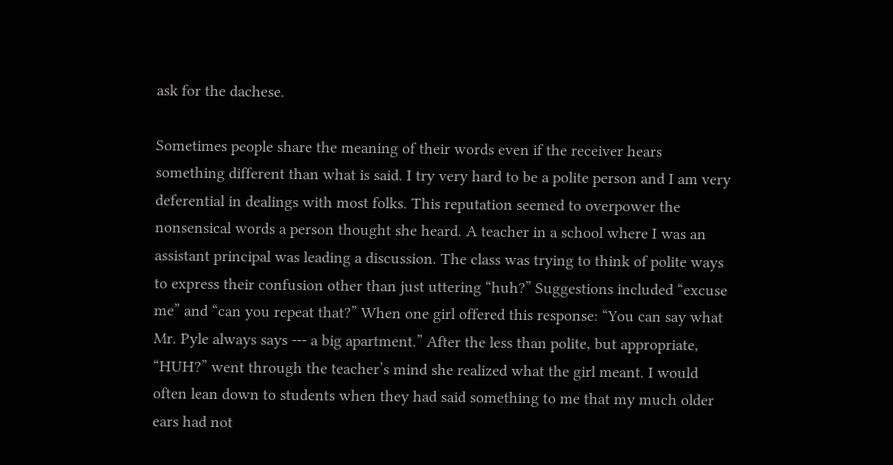ask for the dachese.

Sometimes people share the meaning of their words even if the receiver hears something different than what is said. I try very hard to be a polite person and I am very deferential in dealings with most folks. This reputation seemed to overpower the nonsensical words a person thought she heard. A teacher in a school where I was an assistant principal was leading a discussion. The class was trying to think of polite ways to express their confusion other than just uttering “huh?” Suggestions included “excuse me” and “can you repeat that?” When one girl offered this response: “You can say what Mr. Pyle always says --- a big apartment.” After the less than polite, but appropriate, “HUH?” went through the teacher’s mind she realized what the girl meant. I would often lean down to students when they had said something to me that my much older ears had not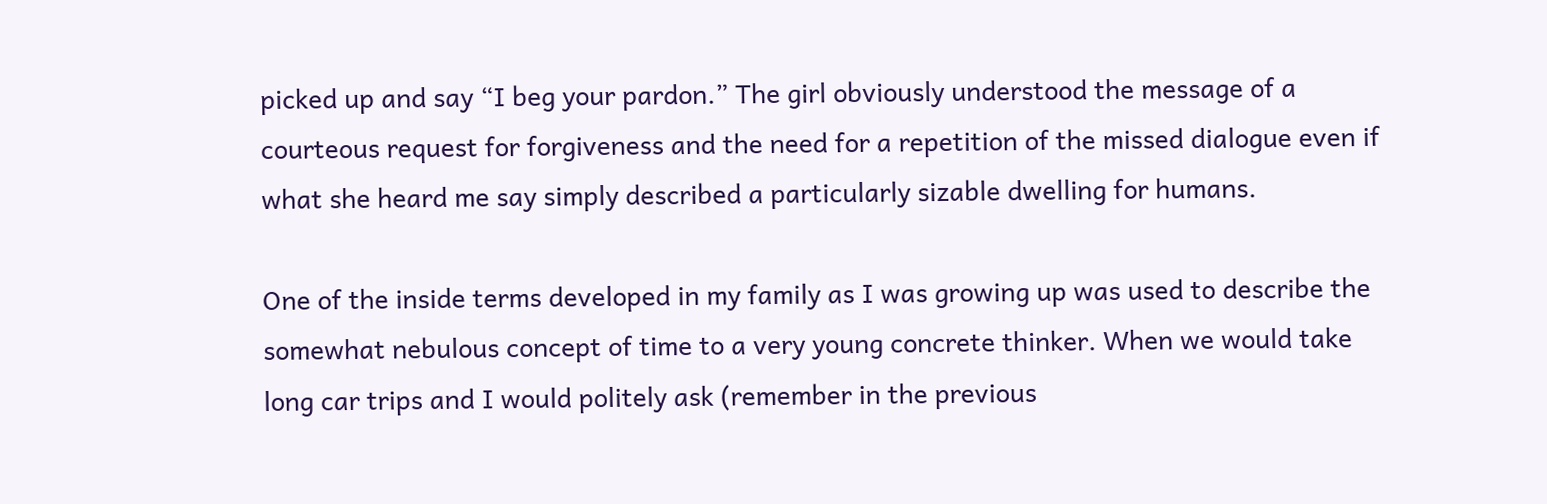picked up and say “I beg your pardon.” The girl obviously understood the message of a courteous request for forgiveness and the need for a repetition of the missed dialogue even if what she heard me say simply described a particularly sizable dwelling for humans.

One of the inside terms developed in my family as I was growing up was used to describe the somewhat nebulous concept of time to a very young concrete thinker. When we would take long car trips and I would politely ask (remember in the previous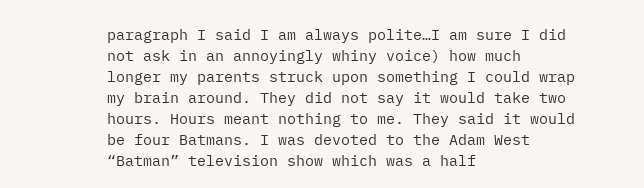paragraph I said I am always polite…I am sure I did not ask in an annoyingly whiny voice) how much longer my parents struck upon something I could wrap my brain around. They did not say it would take two hours. Hours meant nothing to me. They said it would be four Batmans. I was devoted to the Adam West “Batman” television show which was a half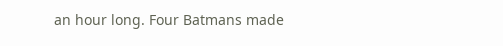an hour long. Four Batmans made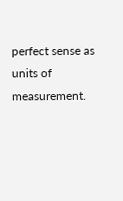perfect sense as units of measurement.